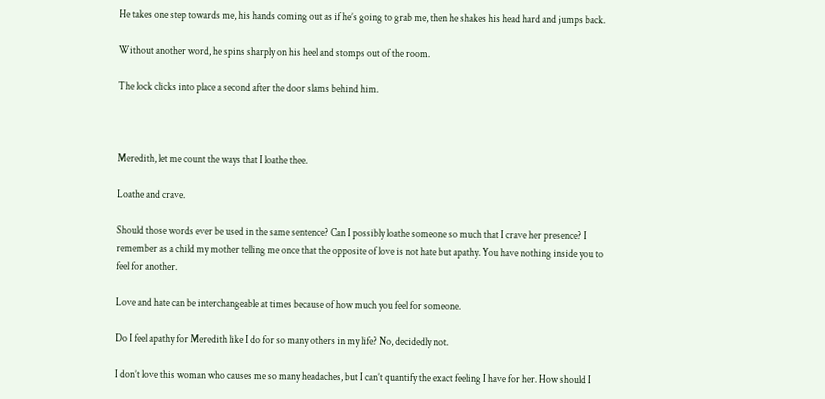He takes one step towards me, his hands coming out as if he’s going to grab me, then he shakes his head hard and jumps back.

Without another word, he spins sharply on his heel and stomps out of the room.

The lock clicks into place a second after the door slams behind him.



Meredith, let me count the ways that I loathe thee.

Loathe and crave.

Should those words ever be used in the same sentence? Can I possibly loathe someone so much that I crave her presence? I remember as a child my mother telling me once that the opposite of love is not hate but apathy. You have nothing inside you to feel for another.

Love and hate can be interchangeable at times because of how much you feel for someone.

Do I feel apathy for Meredith like I do for so many others in my life? No, decidedly not.

I don’t love this woman who causes me so many headaches, but I can’t quantify the exact feeling I have for her. How should I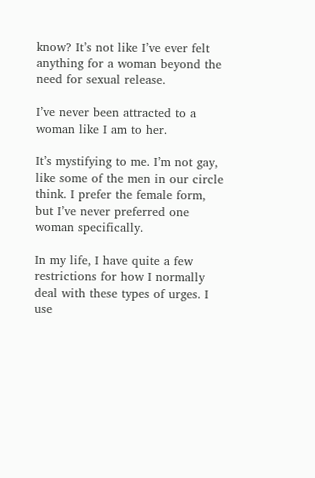know? It’s not like I’ve ever felt anything for a woman beyond the need for sexual release.

I’ve never been attracted to a woman like I am to her.

It’s mystifying to me. I’m not gay, like some of the men in our circle think. I prefer the female form, but I’ve never preferred one woman specifically.

In my life, I have quite a few restrictions for how I normally deal with these types of urges. I use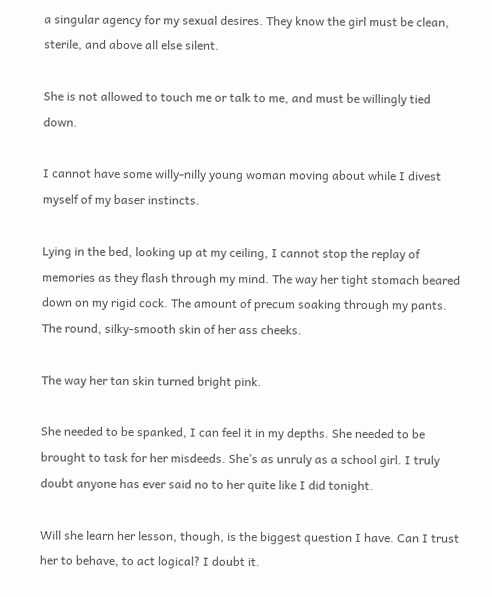a singular agency for my sexual desires. They know the girl must be clean, sterile, and above all else silent.

She is not allowed to touch me or talk to me, and must be willingly tied down.

I cannot have some willy-nilly young woman moving about while I divest myself of my baser instincts.

Lying in the bed, looking up at my ceiling, I cannot stop the replay of memories as they flash through my mind. The way her tight stomach beared down on my rigid cock. The amount of precum soaking through my pants. The round, silky-smooth skin of her ass cheeks.

The way her tan skin turned bright pink.

She needed to be spanked, I can feel it in my depths. She needed to be brought to task for her misdeeds. She’s as unruly as a school girl. I truly doubt anyone has ever said no to her quite like I did tonight.

Will she learn her lesson, though, is the biggest question I have. Can I trust her to behave, to act logical? I doubt it.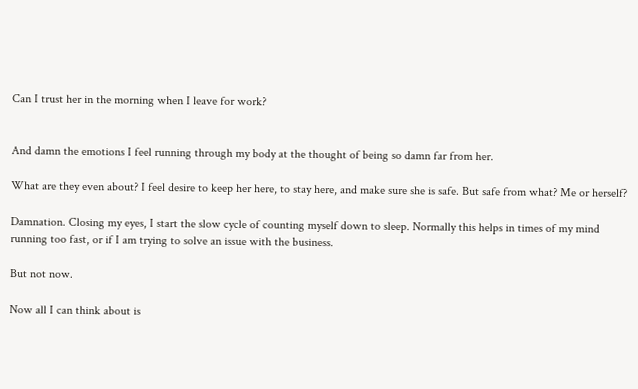Can I trust her in the morning when I leave for work?


And damn the emotions I feel running through my body at the thought of being so damn far from her.

What are they even about? I feel desire to keep her here, to stay here, and make sure she is safe. But safe from what? Me or herself?

Damnation. Closing my eyes, I start the slow cycle of counting myself down to sleep. Normally this helps in times of my mind running too fast, or if I am trying to solve an issue with the business.

But not now.

Now all I can think about is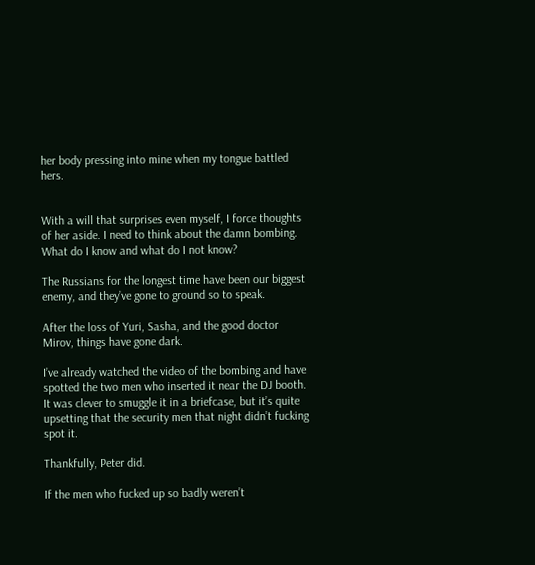her body pressing into mine when my tongue battled hers.


With a will that surprises even myself, I force thoughts of her aside. I need to think about the damn bombing. What do I know and what do I not know?

The Russians for the longest time have been our biggest enemy, and they’ve gone to ground so to speak.

After the loss of Yuri, Sasha, and the good doctor Mirov, things have gone dark.

I’ve already watched the video of the bombing and have spotted the two men who inserted it near the DJ booth. It was clever to smuggle it in a briefcase, but it’s quite upsetting that the security men that night didn’t fucking spot it.

Thankfully, Peter did.

If the men who fucked up so badly weren’t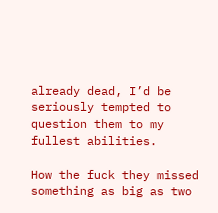already dead, I’d be seriously tempted to question them to my fullest abilities.

How the fuck they missed something as big as two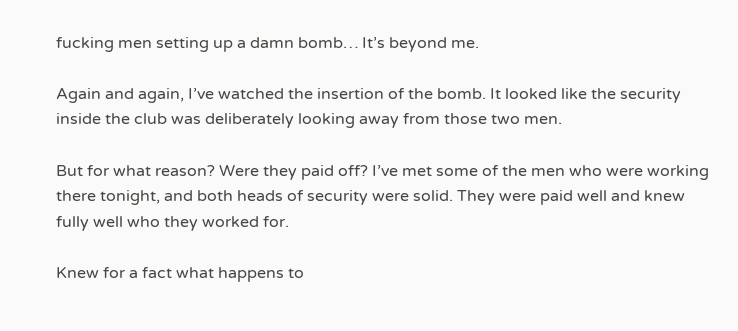fucking men setting up a damn bomb… It’s beyond me.

Again and again, I’ve watched the insertion of the bomb. It looked like the security inside the club was deliberately looking away from those two men.

But for what reason? Were they paid off? I’ve met some of the men who were working there tonight, and both heads of security were solid. They were paid well and knew fully well who they worked for.

Knew for a fact what happens to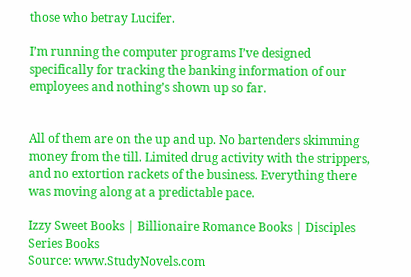those who betray Lucifer.

I’m running the computer programs I’ve designed specifically for tracking the banking information of our employees and nothing’s shown up so far.


All of them are on the up and up. No bartenders skimming money from the till. Limited drug activity with the strippers, and no extortion rackets of the business. Everything there was moving along at a predictable pace.

Izzy Sweet Books | Billionaire Romance Books | Disciples Series Books
Source: www.StudyNovels.com